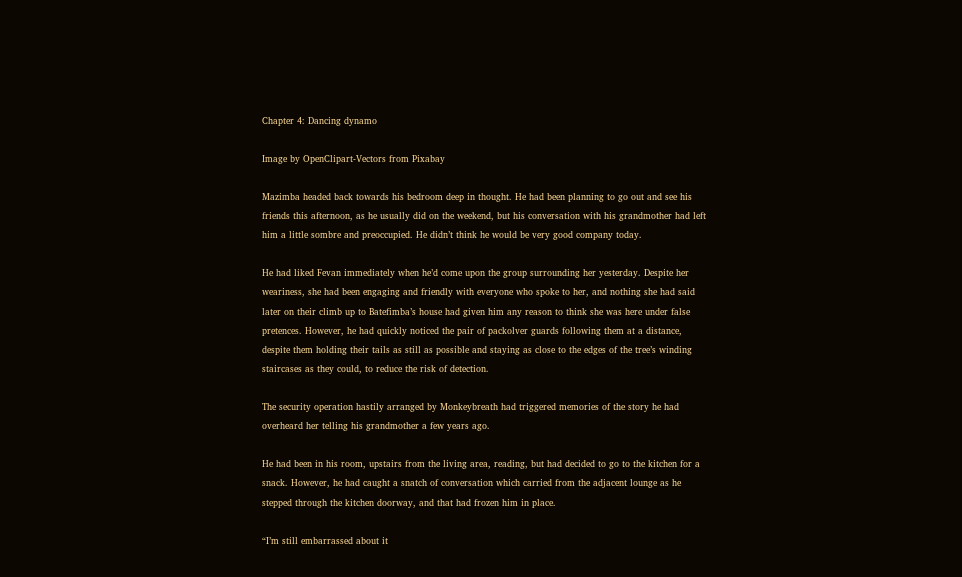Chapter 4: Dancing dynamo

Image by OpenClipart-Vectors from Pixabay

Mazimba headed back towards his bedroom deep in thought. He had been planning to go out and see his friends this afternoon, as he usually did on the weekend, but his conversation with his grandmother had left him a little sombre and preoccupied. He didn’t think he would be very good company today.

He had liked Fevan immediately when he’d come upon the group surrounding her yesterday. Despite her weariness, she had been engaging and friendly with everyone who spoke to her, and nothing she had said later on their climb up to Batefimba’s house had given him any reason to think she was here under false pretences. However, he had quickly noticed the pair of packolver guards following them at a distance, despite them holding their tails as still as possible and staying as close to the edges of the tree’s winding staircases as they could, to reduce the risk of detection.

The security operation hastily arranged by Monkeybreath had triggered memories of the story he had overheard her telling his grandmother a few years ago.

He had been in his room, upstairs from the living area, reading, but had decided to go to the kitchen for a snack. However, he had caught a snatch of conversation which carried from the adjacent lounge as he stepped through the kitchen doorway, and that had frozen him in place.

“I’m still embarrassed about it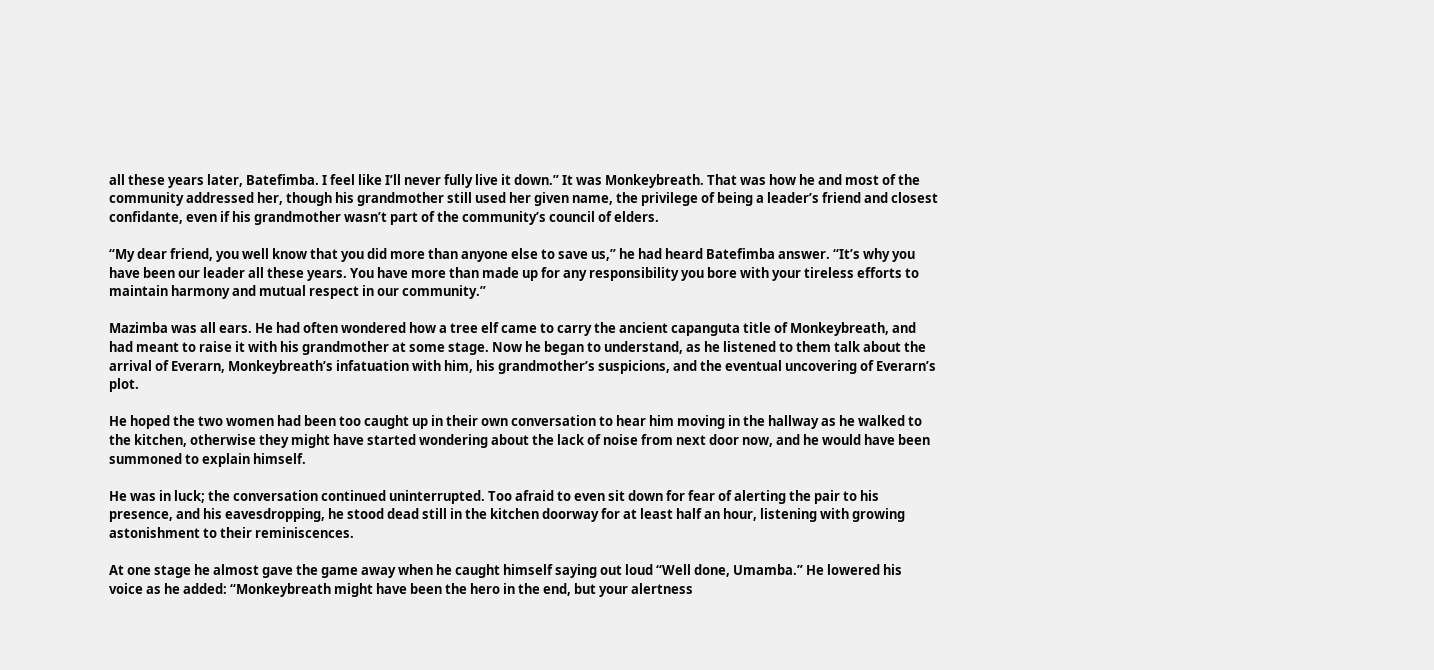all these years later, Batefimba. I feel like I’ll never fully live it down.” It was Monkeybreath. That was how he and most of the community addressed her, though his grandmother still used her given name, the privilege of being a leader’s friend and closest confidante, even if his grandmother wasn’t part of the community’s council of elders.

“My dear friend, you well know that you did more than anyone else to save us,” he had heard Batefimba answer. “It’s why you have been our leader all these years. You have more than made up for any responsibility you bore with your tireless efforts to maintain harmony and mutual respect in our community.”

Mazimba was all ears. He had often wondered how a tree elf came to carry the ancient capanguta title of Monkeybreath, and had meant to raise it with his grandmother at some stage. Now he began to understand, as he listened to them talk about the arrival of Everarn, Monkeybreath’s infatuation with him, his grandmother’s suspicions, and the eventual uncovering of Everarn’s plot.

He hoped the two women had been too caught up in their own conversation to hear him moving in the hallway as he walked to the kitchen, otherwise they might have started wondering about the lack of noise from next door now, and he would have been summoned to explain himself.

He was in luck; the conversation continued uninterrupted. Too afraid to even sit down for fear of alerting the pair to his presence, and his eavesdropping, he stood dead still in the kitchen doorway for at least half an hour, listening with growing astonishment to their reminiscences.

At one stage he almost gave the game away when he caught himself saying out loud “Well done, Umamba.” He lowered his voice as he added: “Monkeybreath might have been the hero in the end, but your alertness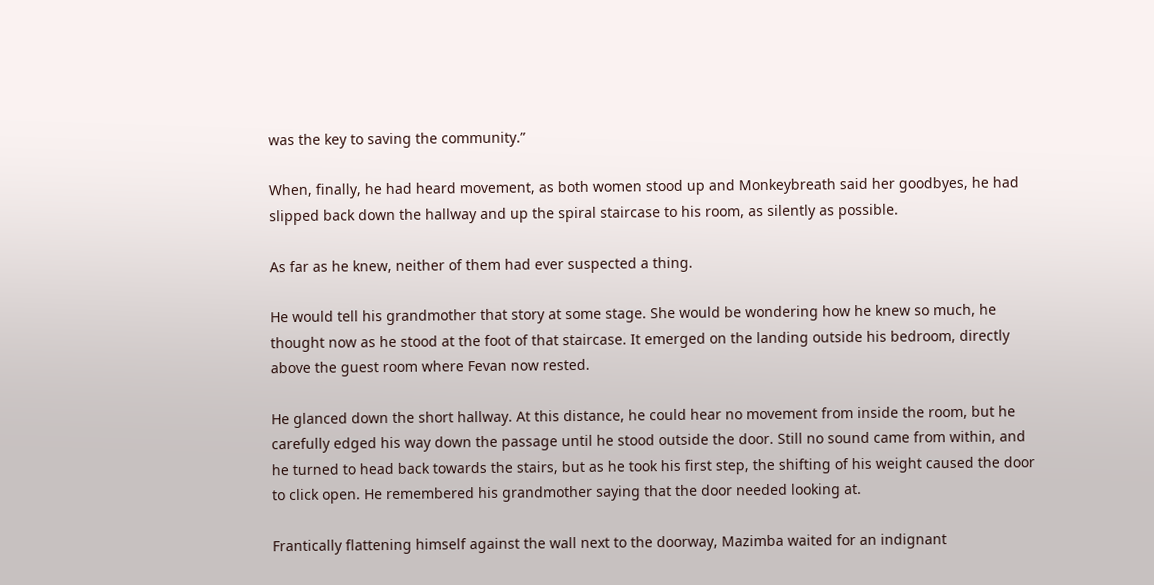was the key to saving the community.”

When, finally, he had heard movement, as both women stood up and Monkeybreath said her goodbyes, he had slipped back down the hallway and up the spiral staircase to his room, as silently as possible.

As far as he knew, neither of them had ever suspected a thing.

He would tell his grandmother that story at some stage. She would be wondering how he knew so much, he thought now as he stood at the foot of that staircase. It emerged on the landing outside his bedroom, directly above the guest room where Fevan now rested.

He glanced down the short hallway. At this distance, he could hear no movement from inside the room, but he carefully edged his way down the passage until he stood outside the door. Still no sound came from within, and he turned to head back towards the stairs, but as he took his first step, the shifting of his weight caused the door to click open. He remembered his grandmother saying that the door needed looking at.

Frantically flattening himself against the wall next to the doorway, Mazimba waited for an indignant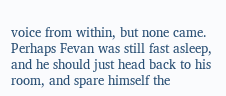voice from within, but none came. Perhaps Fevan was still fast asleep, and he should just head back to his room, and spare himself the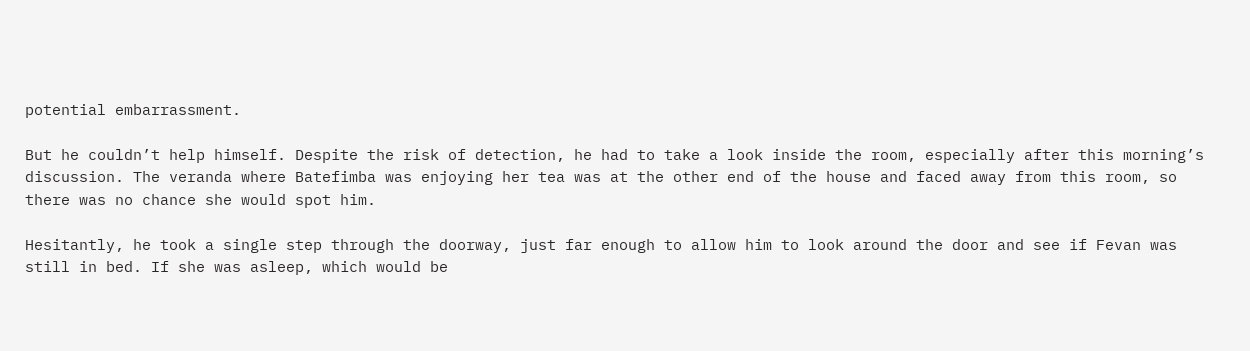potential embarrassment.

But he couldn’t help himself. Despite the risk of detection, he had to take a look inside the room, especially after this morning’s discussion. The veranda where Batefimba was enjoying her tea was at the other end of the house and faced away from this room, so there was no chance she would spot him.

Hesitantly, he took a single step through the doorway, just far enough to allow him to look around the door and see if Fevan was still in bed. If she was asleep, which would be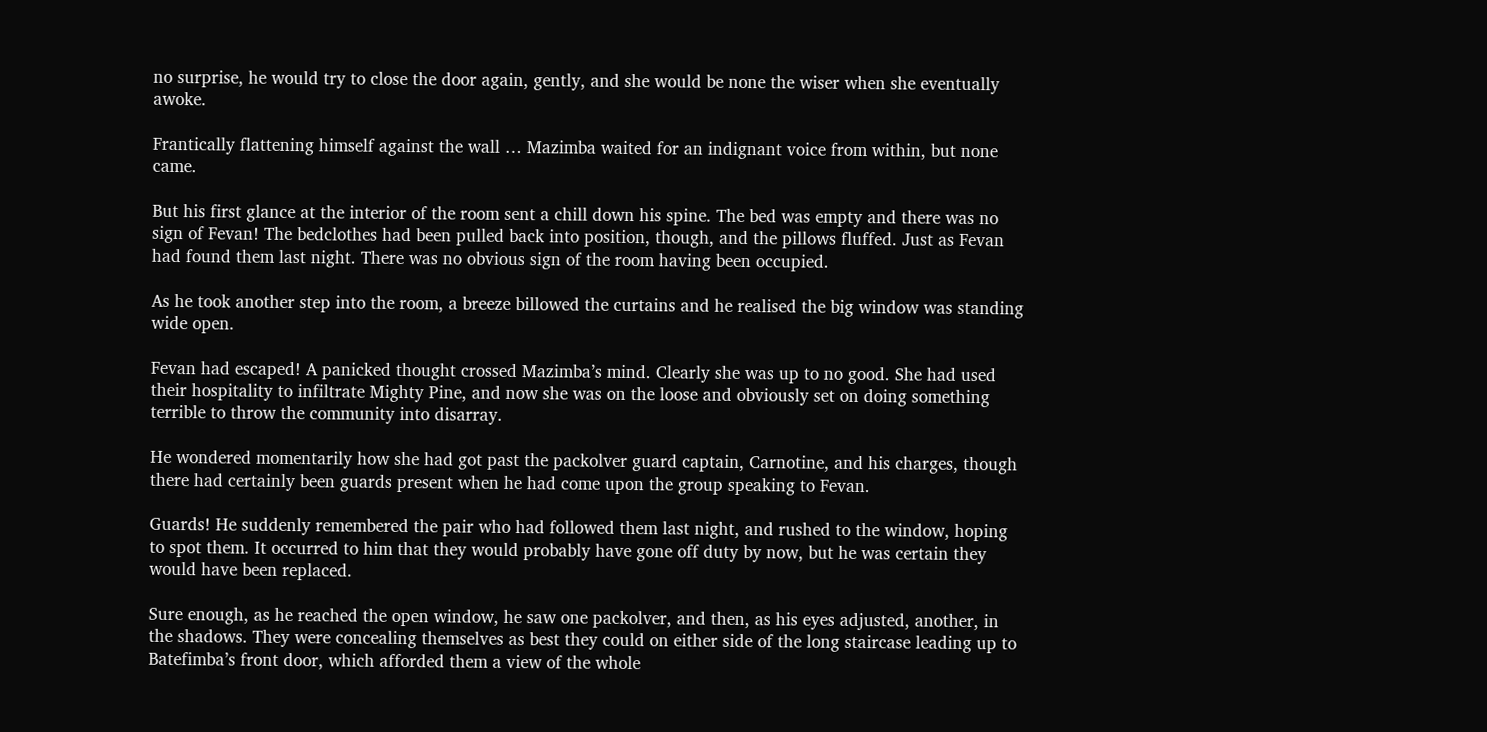no surprise, he would try to close the door again, gently, and she would be none the wiser when she eventually awoke.

Frantically flattening himself against the wall … Mazimba waited for an indignant voice from within, but none came.

But his first glance at the interior of the room sent a chill down his spine. The bed was empty and there was no sign of Fevan! The bedclothes had been pulled back into position, though, and the pillows fluffed. Just as Fevan had found them last night. There was no obvious sign of the room having been occupied.

As he took another step into the room, a breeze billowed the curtains and he realised the big window was standing wide open.

Fevan had escaped! A panicked thought crossed Mazimba’s mind. Clearly she was up to no good. She had used their hospitality to infiltrate Mighty Pine, and now she was on the loose and obviously set on doing something terrible to throw the community into disarray.

He wondered momentarily how she had got past the packolver guard captain, Carnotine, and his charges, though there had certainly been guards present when he had come upon the group speaking to Fevan.

Guards! He suddenly remembered the pair who had followed them last night, and rushed to the window, hoping to spot them. It occurred to him that they would probably have gone off duty by now, but he was certain they would have been replaced.

Sure enough, as he reached the open window, he saw one packolver, and then, as his eyes adjusted, another, in the shadows. They were concealing themselves as best they could on either side of the long staircase leading up to Batefimba’s front door, which afforded them a view of the whole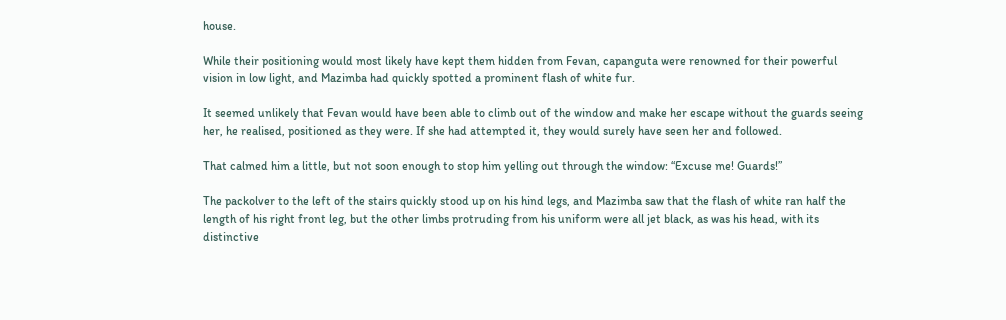house.

While their positioning would most likely have kept them hidden from Fevan, capanguta were renowned for their powerful vision in low light, and Mazimba had quickly spotted a prominent flash of white fur.

It seemed unlikely that Fevan would have been able to climb out of the window and make her escape without the guards seeing her, he realised, positioned as they were. If she had attempted it, they would surely have seen her and followed.

That calmed him a little, but not soon enough to stop him yelling out through the window: “Excuse me! Guards!”

The packolver to the left of the stairs quickly stood up on his hind legs, and Mazimba saw that the flash of white ran half the length of his right front leg, but the other limbs protruding from his uniform were all jet black, as was his head, with its distinctive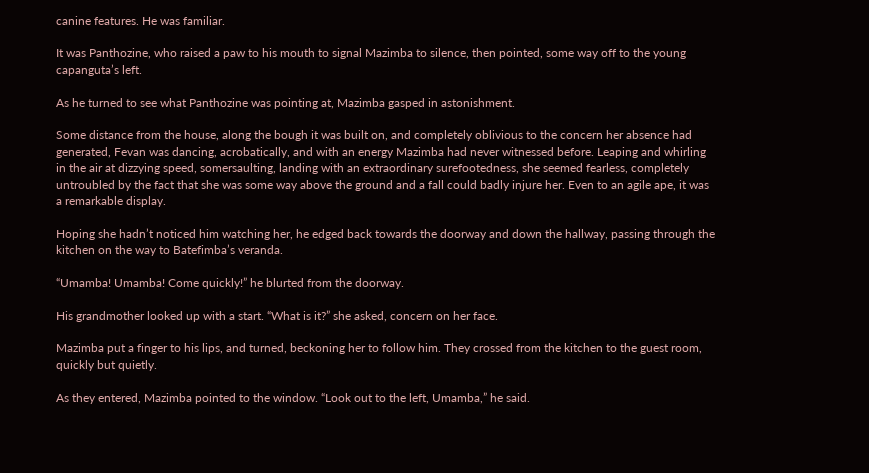canine features. He was familiar.

It was Panthozine, who raised a paw to his mouth to signal Mazimba to silence, then pointed, some way off to the young capanguta’s left.

As he turned to see what Panthozine was pointing at, Mazimba gasped in astonishment.

Some distance from the house, along the bough it was built on, and completely oblivious to the concern her absence had generated, Fevan was dancing, acrobatically, and with an energy Mazimba had never witnessed before. Leaping and whirling in the air at dizzying speed, somersaulting, landing with an extraordinary surefootedness, she seemed fearless, completely untroubled by the fact that she was some way above the ground and a fall could badly injure her. Even to an agile ape, it was a remarkable display.

Hoping she hadn’t noticed him watching her, he edged back towards the doorway and down the hallway, passing through the kitchen on the way to Batefimba’s veranda.

“Umamba! Umamba! Come quickly!” he blurted from the doorway.

His grandmother looked up with a start. “What is it?” she asked, concern on her face.

Mazimba put a finger to his lips, and turned, beckoning her to follow him. They crossed from the kitchen to the guest room, quickly but quietly.

As they entered, Mazimba pointed to the window. “Look out to the left, Umamba,” he said.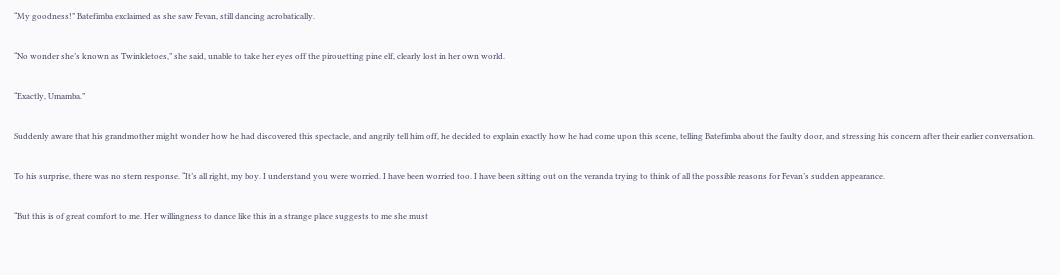“My goodness!” Batefimba exclaimed as she saw Fevan, still dancing acrobatically.

“No wonder she’s known as Twinkletoes,” she said, unable to take her eyes off the pirouetting pine elf, clearly lost in her own world.

“Exactly, Umamba.”

Suddenly aware that his grandmother might wonder how he had discovered this spectacle, and angrily tell him off, he decided to explain exactly how he had come upon this scene, telling Batefimba about the faulty door, and stressing his concern after their earlier conversation.

To his surprise, there was no stern response. “It’s all right, my boy. I understand you were worried. I have been worried too. I have been sitting out on the veranda trying to think of all the possible reasons for Fevan’s sudden appearance.

“But this is of great comfort to me. Her willingness to dance like this in a strange place suggests to me she must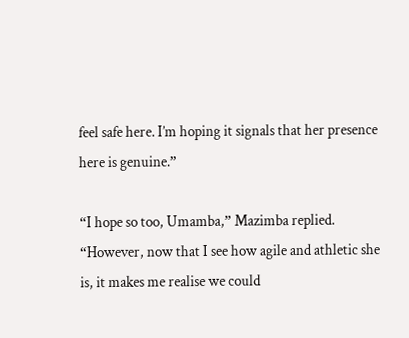feel safe here. I’m hoping it signals that her presence here is genuine.”

“I hope so too, Umamba,” Mazimba replied. “However, now that I see how agile and athletic she is, it makes me realise we could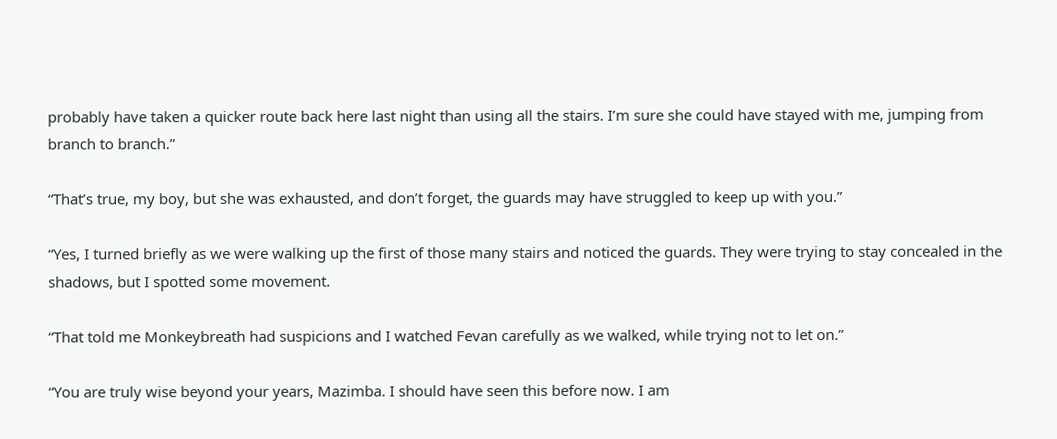probably have taken a quicker route back here last night than using all the stairs. I’m sure she could have stayed with me, jumping from branch to branch.”

“That’s true, my boy, but she was exhausted, and don’t forget, the guards may have struggled to keep up with you.”

“Yes, I turned briefly as we were walking up the first of those many stairs and noticed the guards. They were trying to stay concealed in the shadows, but I spotted some movement.

“That told me Monkeybreath had suspicions and I watched Fevan carefully as we walked, while trying not to let on.”

“You are truly wise beyond your years, Mazimba. I should have seen this before now. I am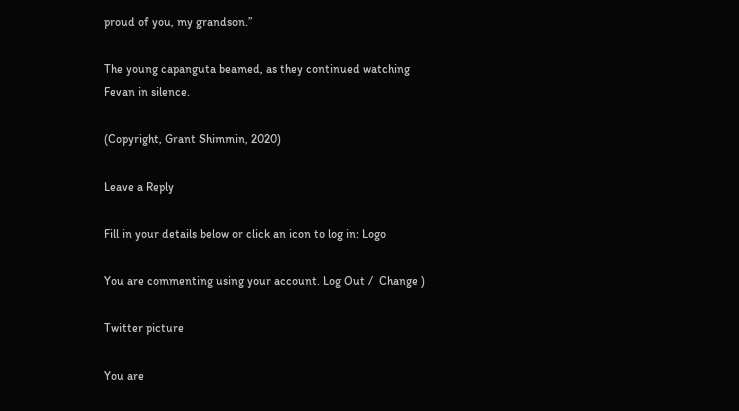proud of you, my grandson.”

The young capanguta beamed, as they continued watching Fevan in silence.

(Copyright, Grant Shimmin, 2020)

Leave a Reply

Fill in your details below or click an icon to log in: Logo

You are commenting using your account. Log Out /  Change )

Twitter picture

You are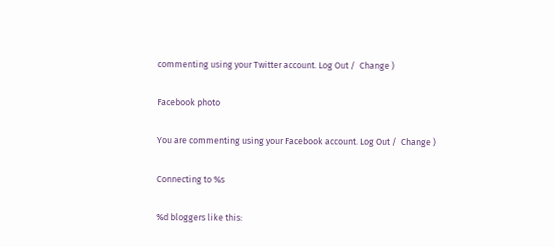commenting using your Twitter account. Log Out /  Change )

Facebook photo

You are commenting using your Facebook account. Log Out /  Change )

Connecting to %s

%d bloggers like this: